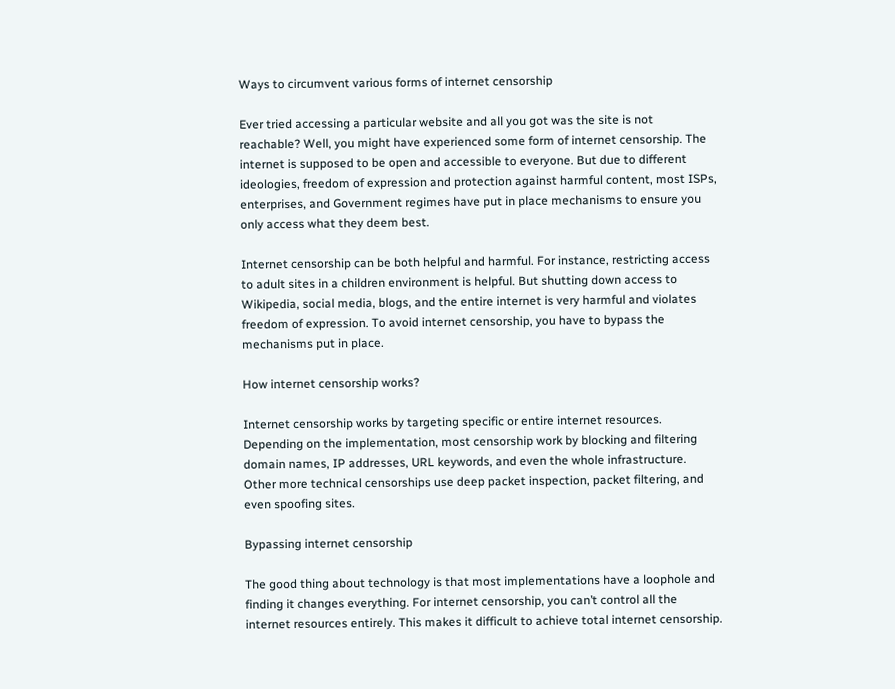Ways to circumvent various forms of internet censorship

Ever tried accessing a particular website and all you got was the site is not reachable? Well, you might have experienced some form of internet censorship. The internet is supposed to be open and accessible to everyone. But due to different ideologies, freedom of expression and protection against harmful content, most ISPs, enterprises, and Government regimes have put in place mechanisms to ensure you only access what they deem best.

Internet censorship can be both helpful and harmful. For instance, restricting access to adult sites in a children environment is helpful. But shutting down access to Wikipedia, social media, blogs, and the entire internet is very harmful and violates freedom of expression. To avoid internet censorship, you have to bypass the mechanisms put in place.

How internet censorship works?

Internet censorship works by targeting specific or entire internet resources. Depending on the implementation, most censorship work by blocking and filtering domain names, IP addresses, URL keywords, and even the whole infrastructure. Other more technical censorships use deep packet inspection, packet filtering, and even spoofing sites.

Bypassing internet censorship

The good thing about technology is that most implementations have a loophole and finding it changes everything. For internet censorship, you can’t control all the internet resources entirely. This makes it difficult to achieve total internet censorship.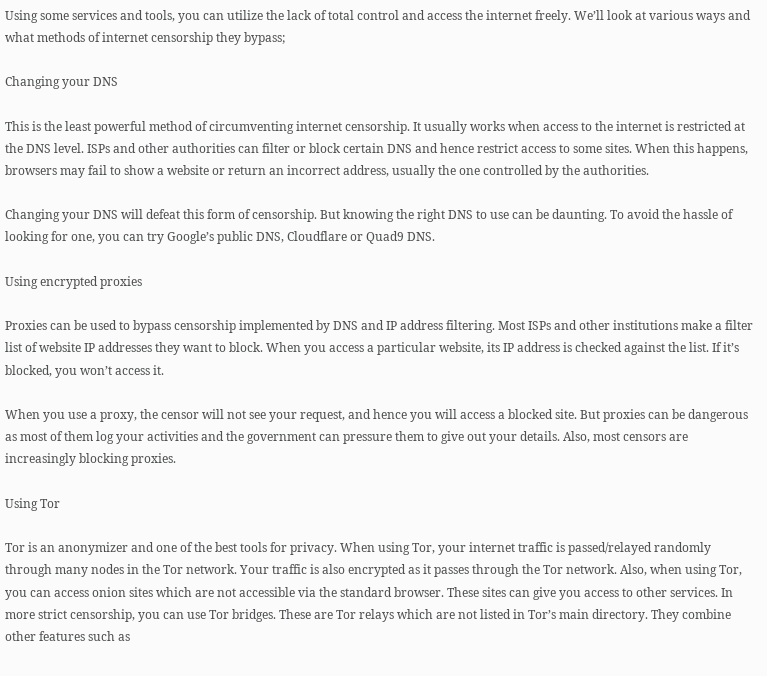Using some services and tools, you can utilize the lack of total control and access the internet freely. We’ll look at various ways and what methods of internet censorship they bypass;

Changing your DNS

This is the least powerful method of circumventing internet censorship. It usually works when access to the internet is restricted at the DNS level. ISPs and other authorities can filter or block certain DNS and hence restrict access to some sites. When this happens, browsers may fail to show a website or return an incorrect address, usually the one controlled by the authorities.

Changing your DNS will defeat this form of censorship. But knowing the right DNS to use can be daunting. To avoid the hassle of looking for one, you can try Google’s public DNS, Cloudflare or Quad9 DNS.

Using encrypted proxies

Proxies can be used to bypass censorship implemented by DNS and IP address filtering. Most ISPs and other institutions make a filter list of website IP addresses they want to block. When you access a particular website, its IP address is checked against the list. If it’s blocked, you won’t access it.

When you use a proxy, the censor will not see your request, and hence you will access a blocked site. But proxies can be dangerous as most of them log your activities and the government can pressure them to give out your details. Also, most censors are increasingly blocking proxies.

Using Tor

Tor is an anonymizer and one of the best tools for privacy. When using Tor, your internet traffic is passed/relayed randomly through many nodes in the Tor network. Your traffic is also encrypted as it passes through the Tor network. Also, when using Tor, you can access onion sites which are not accessible via the standard browser. These sites can give you access to other services. In more strict censorship, you can use Tor bridges. These are Tor relays which are not listed in Tor’s main directory. They combine other features such as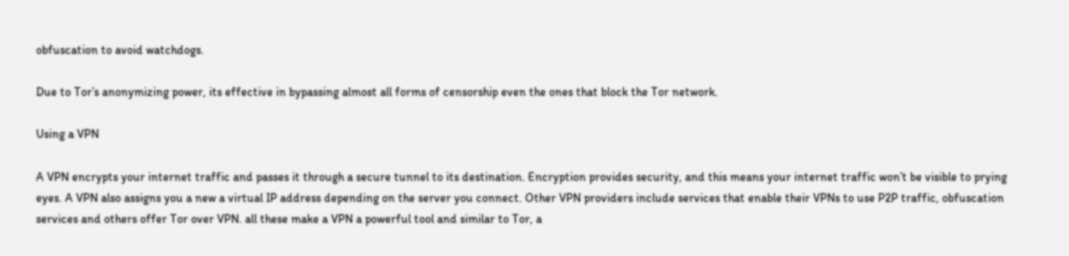obfuscation to avoid watchdogs.

Due to Tor’s anonymizing power, its effective in bypassing almost all forms of censorship even the ones that block the Tor network.

Using a VPN

A VPN encrypts your internet traffic and passes it through a secure tunnel to its destination. Encryption provides security, and this means your internet traffic won’t be visible to prying eyes. A VPN also assigns you a new a virtual IP address depending on the server you connect. Other VPN providers include services that enable their VPNs to use P2P traffic, obfuscation services and others offer Tor over VPN. all these make a VPN a powerful tool and similar to Tor, a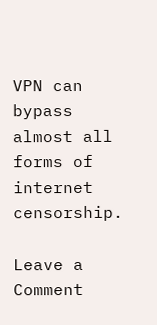VPN can bypass almost all forms of internet censorship.

Leave a Comment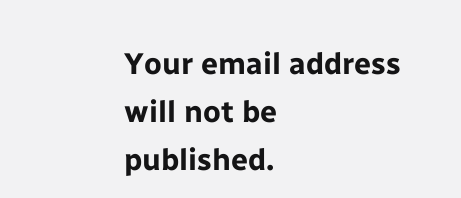Your email address will not be published.